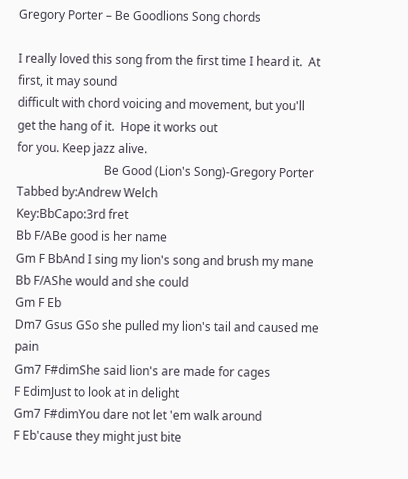Gregory Porter – Be Goodlions Song chords

I really loved this song from the first time I heard it.  At first, it may sound
difficult with chord voicing and movement, but you'll get the hang of it.  Hope it works out
for you. Keep jazz alive.
                             Be Good (Lion's Song)-Gregory Porter
Tabbed by:Andrew Welch
Key:BbCapo:3rd fret
Bb F/ABe good is her name
Gm F BbAnd I sing my lion's song and brush my mane
Bb F/AShe would and she could
Gm F Eb
Dm7 Gsus GSo she pulled my lion's tail and caused me pain
Gm7 F#dimShe said lion's are made for cages
F EdimJust to look at in delight
Gm7 F#dimYou dare not let 'em walk around
F Eb'cause they might just bite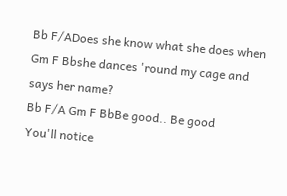Bb F/ADoes she know what she does when
Gm F Bbshe dances 'round my cage and says her name?
Bb F/A Gm F BbBe good.. Be good
You'll notice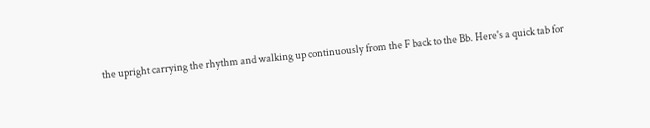the upright carrying the rhythm and walking up continuously from the F back to the Bb. Here's a quick tab for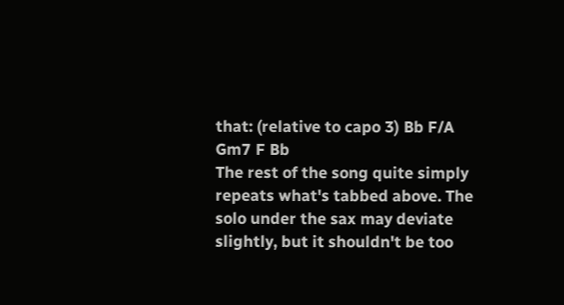that: (relative to capo 3) Bb F/A Gm7 F Bb
The rest of the song quite simply repeats what's tabbed above. The solo under the sax may deviate slightly, but it shouldn't be too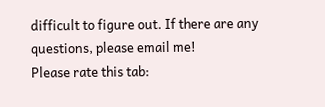difficult to figure out. If there are any questions, please email me!
Please rate this tab: